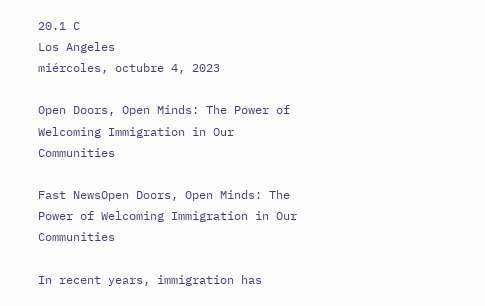20.1 C
Los Angeles
miércoles, octubre 4, 2023

Open Doors, Open Minds: The Power of Welcoming Immigration in Our Communities

Fast NewsOpen Doors, Open Minds: The Power of Welcoming Immigration in Our Communities

In recent years, immigration has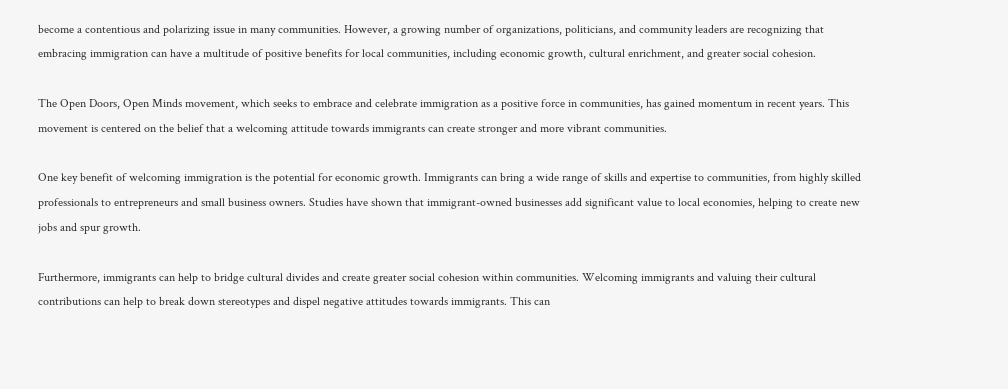become a contentious and polarizing issue in many communities. However, a growing number of organizations, politicians, and community leaders are recognizing that embracing immigration can have a multitude of positive benefits for local communities, including economic growth, cultural enrichment, and greater social cohesion.

The Open Doors, Open Minds movement, which seeks to embrace and celebrate immigration as a positive force in communities, has gained momentum in recent years. This movement is centered on the belief that a welcoming attitude towards immigrants can create stronger and more vibrant communities.

One key benefit of welcoming immigration is the potential for economic growth. Immigrants can bring a wide range of skills and expertise to communities, from highly skilled professionals to entrepreneurs and small business owners. Studies have shown that immigrant-owned businesses add significant value to local economies, helping to create new jobs and spur growth.

Furthermore, immigrants can help to bridge cultural divides and create greater social cohesion within communities. Welcoming immigrants and valuing their cultural contributions can help to break down stereotypes and dispel negative attitudes towards immigrants. This can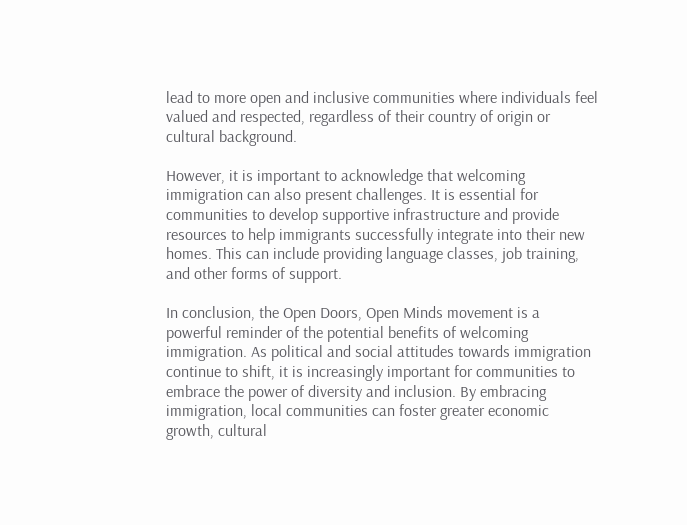lead to more open and inclusive communities where individuals feel valued and respected, regardless of their country of origin or cultural background.

However, it is important to acknowledge that welcoming immigration can also present challenges. It is essential for communities to develop supportive infrastructure and provide resources to help immigrants successfully integrate into their new homes. This can include providing language classes, job training, and other forms of support.

In conclusion, the Open Doors, Open Minds movement is a powerful reminder of the potential benefits of welcoming immigration. As political and social attitudes towards immigration continue to shift, it is increasingly important for communities to embrace the power of diversity and inclusion. By embracing immigration, local communities can foster greater economic growth, cultural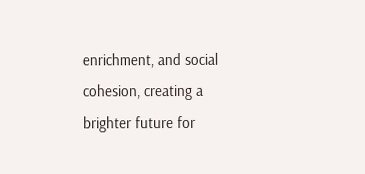enrichment, and social cohesion, creating a brighter future for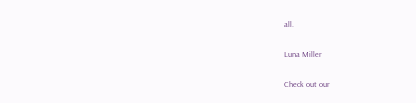all.

Luna Miller

Check out our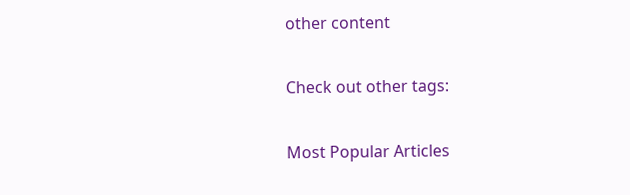other content

Check out other tags:

Most Popular Articles